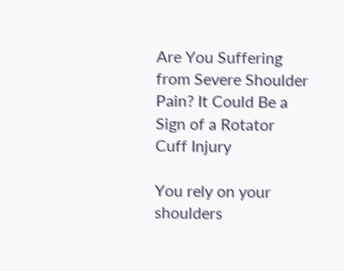Are You Suffering from Severe Shoulder Pain? It Could Be a Sign of a Rotator Cuff Injury

You rely on your shoulders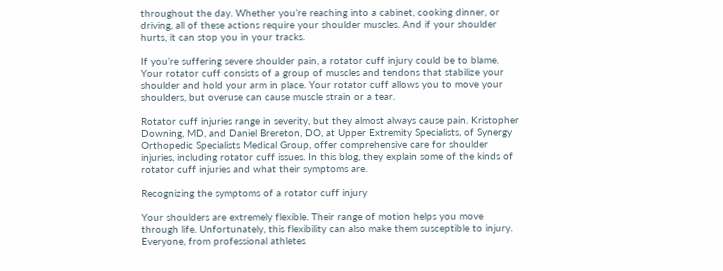throughout the day. Whether you’re reaching into a cabinet, cooking dinner, or driving, all of these actions require your shoulder muscles. And if your shoulder hurts, it can stop you in your tracks.

If you’re suffering severe shoulder pain, a rotator cuff injury could be to blame. Your rotator cuff consists of a group of muscles and tendons that stabilize your shoulder and hold your arm in place. Your rotator cuff allows you to move your shoulders, but overuse can cause muscle strain or a tear.

Rotator cuff injuries range in severity, but they almost always cause pain. Kristopher Downing, MD, and Daniel Brereton, DO, at Upper Extremity Specialists, of Synergy Orthopedic Specialists Medical Group, offer comprehensive care for shoulder injuries, including rotator cuff issues. In this blog, they explain some of the kinds of rotator cuff injuries and what their symptoms are.

Recognizing the symptoms of a rotator cuff injury

Your shoulders are extremely flexible. Their range of motion helps you move through life. Unfortunately, this flexibility can also make them susceptible to injury. Everyone, from professional athletes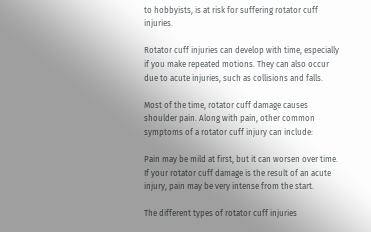to hobbyists, is at risk for suffering rotator cuff injuries.

Rotator cuff injuries can develop with time, especially if you make repeated motions. They can also occur due to acute injuries, such as collisions and falls.

Most of the time, rotator cuff damage causes shoulder pain. Along with pain, other common symptoms of a rotator cuff injury can include:

Pain may be mild at first, but it can worsen over time. If your rotator cuff damage is the result of an acute injury, pain may be very intense from the start.

The different types of rotator cuff injuries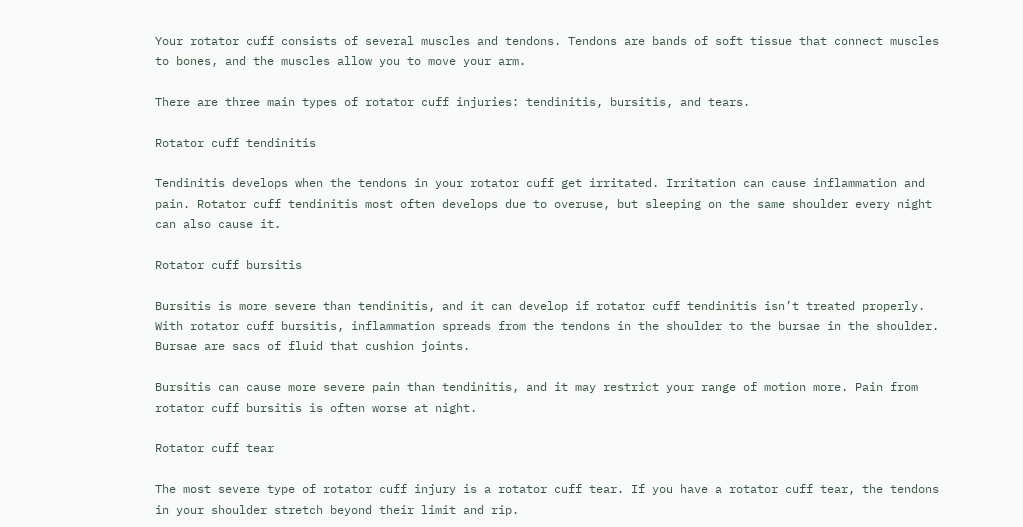Your rotator cuff consists of several muscles and tendons. Tendons are bands of soft tissue that connect muscles to bones, and the muscles allow you to move your arm.

There are three main types of rotator cuff injuries: tendinitis, bursitis, and tears.

Rotator cuff tendinitis

Tendinitis develops when the tendons in your rotator cuff get irritated. Irritation can cause inflammation and pain. Rotator cuff tendinitis most often develops due to overuse, but sleeping on the same shoulder every night can also cause it.

Rotator cuff bursitis

Bursitis is more severe than tendinitis, and it can develop if rotator cuff tendinitis isn’t treated properly. With rotator cuff bursitis, inflammation spreads from the tendons in the shoulder to the bursae in the shoulder. Bursae are sacs of fluid that cushion joints.

Bursitis can cause more severe pain than tendinitis, and it may restrict your range of motion more. Pain from rotator cuff bursitis is often worse at night.

Rotator cuff tear

The most severe type of rotator cuff injury is a rotator cuff tear. If you have a rotator cuff tear, the tendons in your shoulder stretch beyond their limit and rip.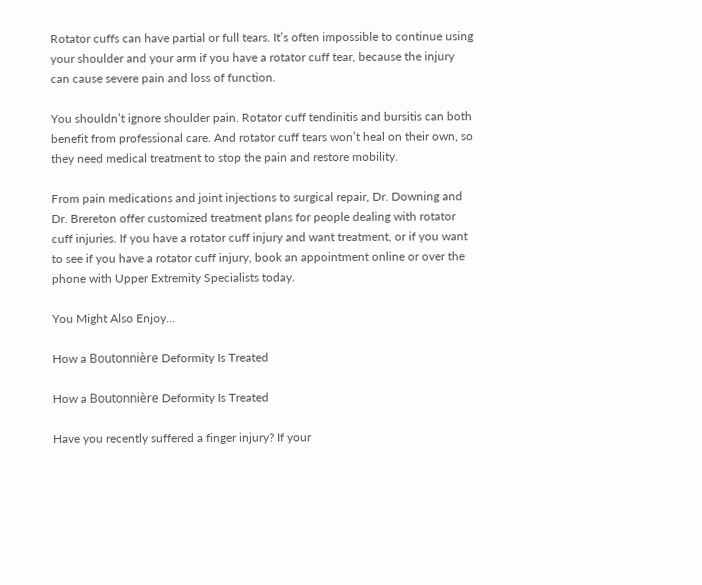Rotator cuffs can have partial or full tears. It’s often impossible to continue using your shoulder and your arm if you have a rotator cuff tear, because the injury can cause severe pain and loss of function.

You shouldn’t ignore shoulder pain. Rotator cuff tendinitis and bursitis can both benefit from professional care. And rotator cuff tears won’t heal on their own, so they need medical treatment to stop the pain and restore mobility.

From pain medications and joint injections to surgical repair, Dr. Downing and Dr. Brereton offer customized treatment plans for people dealing with rotator cuff injuries. If you have a rotator cuff injury and want treatment, or if you want to see if you have a rotator cuff injury, book an appointment online or over the phone with Upper Extremity Specialists today.

You Might Also Enjoy...

How a Boutonnière Deformity Is Treated

How a Boutonnière Deformity Is Treated

Have you recently suffered a finger injury? If your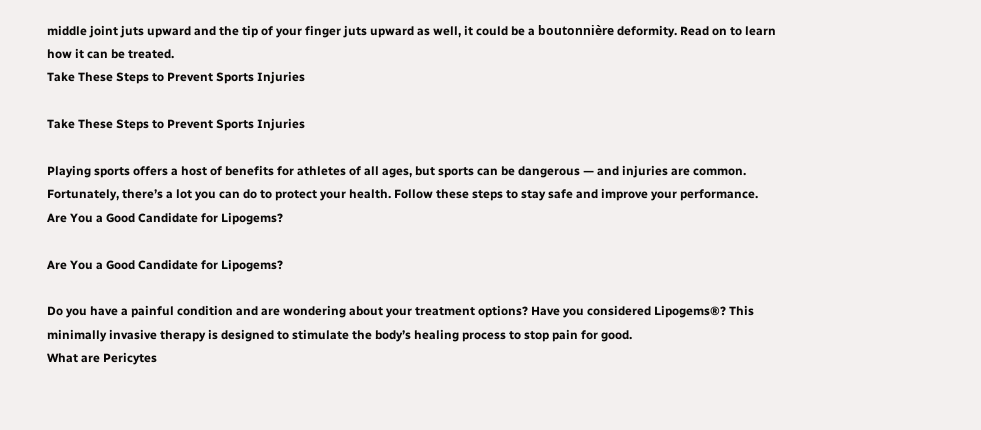middle joint juts upward and the tip of your finger juts upward as well, it could be a boutonnière deformity. Read on to learn how it can be treated.
Take These Steps to Prevent Sports Injuries

Take These Steps to Prevent Sports Injuries

Playing sports offers a host of benefits for athletes of all ages, but sports can be dangerous — and injuries are common. Fortunately, there’s a lot you can do to protect your health. Follow these steps to stay safe and improve your performance.
Are You a Good Candidate for Lipogems?

Are You a Good Candidate for Lipogems?

Do you have a painful condition and are wondering about your treatment options? Have you considered Lipogems®? This minimally invasive therapy is designed to stimulate the body’s healing process to stop pain for good.
What are Pericytes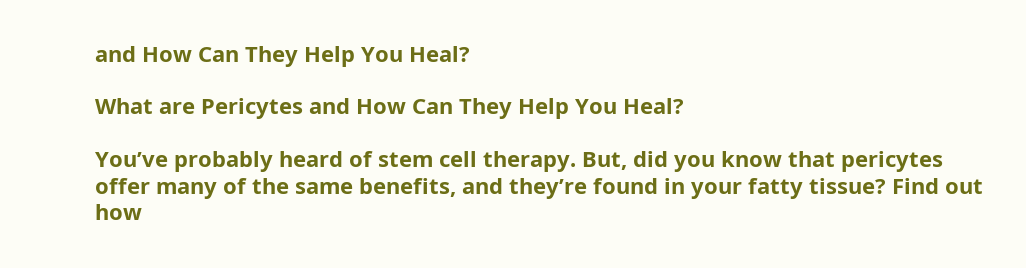and How Can They Help You Heal?

What are Pericytes and How Can They Help You Heal?

You’ve probably heard of stem cell therapy. But, did you know that pericytes offer many of the same benefits, and they’re found in your fatty tissue? Find out how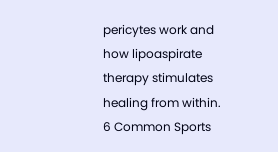pericytes work and how lipoaspirate therapy stimulates healing from within.
6 Common Sports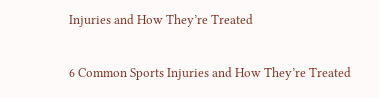Injuries and How They’re Treated

6 Common Sports Injuries and How They’re Treated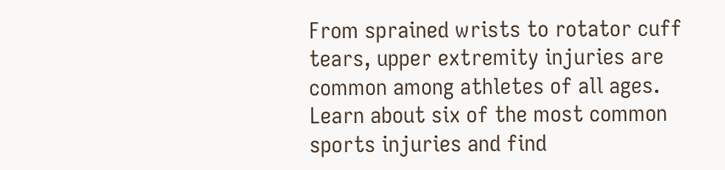From sprained wrists to rotator cuff tears, upper extremity injuries are common among athletes of all ages. Learn about six of the most common sports injuries and find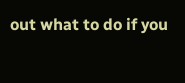out what to do if you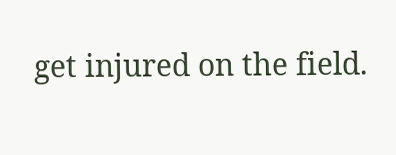get injured on the field.